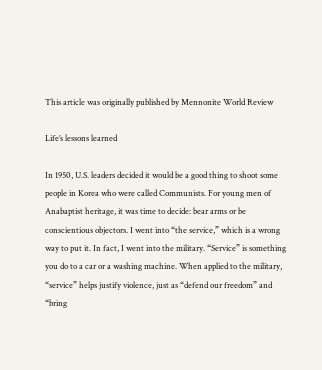This article was originally published by Mennonite World Review

Life’s lessons learned

In 1950, U.S. leaders decided it would be a good thing to shoot some people in Korea who were called Communists. For young men of Anabaptist heritage, it was time to decide: bear arms or be conscientious objectors. I went into “the service,” which is a wrong way to put it. In fact, I went into the military. “Service” is something you do to a car or a washing machine. When applied to the military, “service” helps justify violence, just as “defend our freedom” and “bring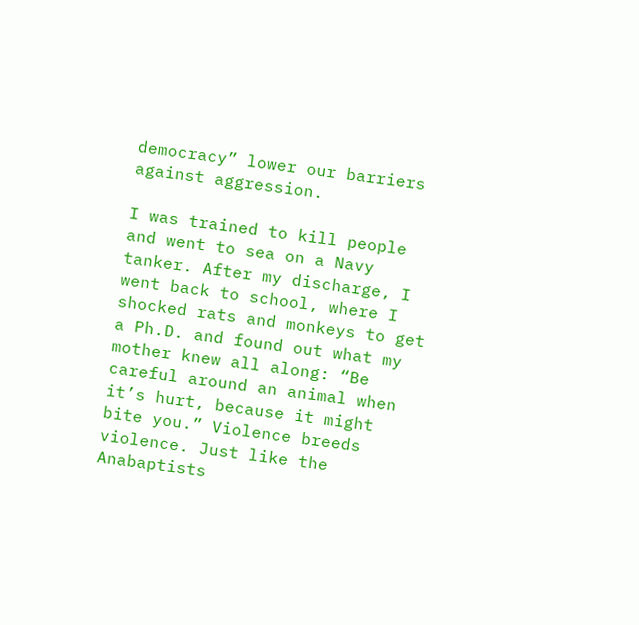democracy” lower our barriers against aggression.

I was trained to kill people and went to sea on a Navy tanker. After my discharge, I went back to school, where I shocked rats and monkeys to get a Ph.D. and found out what my mother knew all along: “Be careful around an animal when it’s hurt, because it might bite you.” Violence breeds violence. Just like the Anabaptists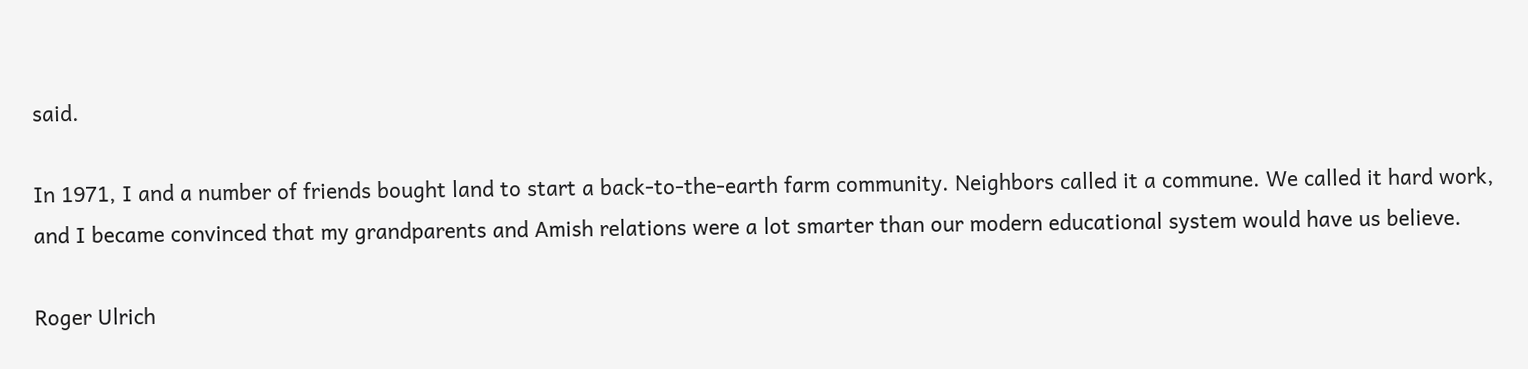said.

In 1971, I and a number of friends bought land to start a back-to-the-earth farm community. Neighbors called it a commune. We called it hard work, and I became convinced that my grandparents and Amish relations were a lot smarter than our modern educational system would have us believe.

Roger Ulrich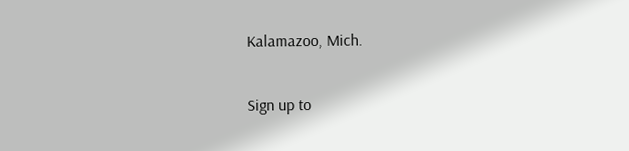Kalamazoo, Mich.

Sign up to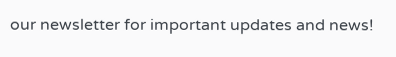our newsletter for important updates and news!